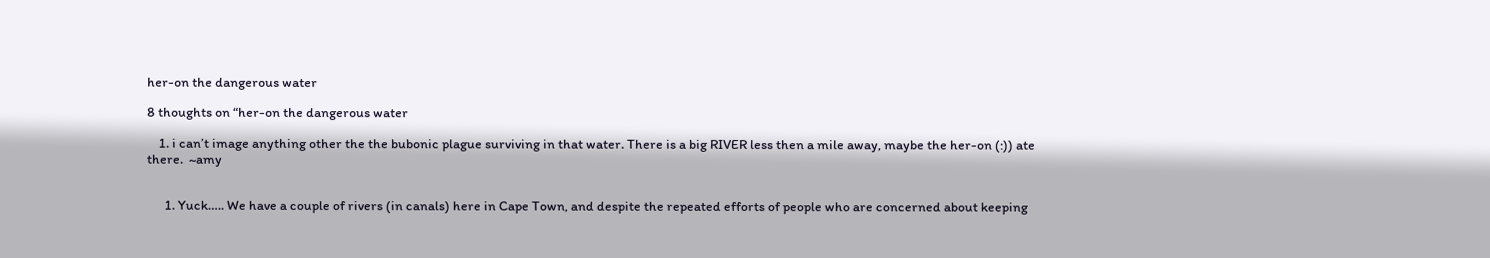her-on the dangerous water

8 thoughts on “her-on the dangerous water

    1. i can’t image anything other the the bubonic plague surviving in that water. There is a big RIVER less then a mile away, maybe the her-on (:)) ate there.  ~amy


      1. Yuck….. We have a couple of rivers (in canals) here in Cape Town, and despite the repeated efforts of people who are concerned about keeping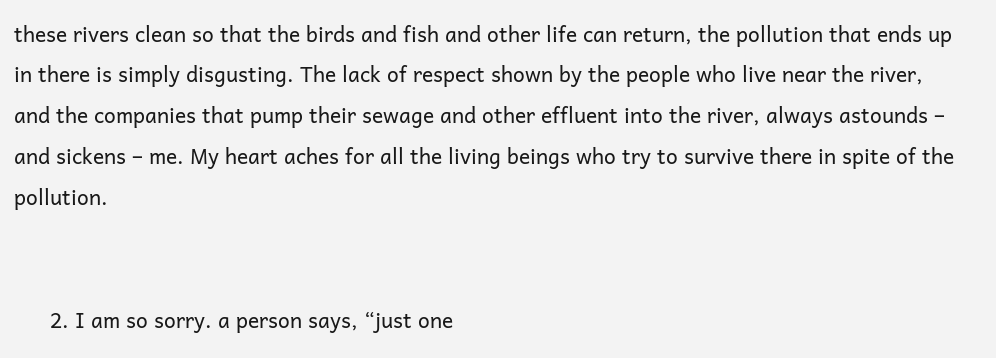these rivers clean so that the birds and fish and other life can return, the pollution that ends up in there is simply disgusting. The lack of respect shown by the people who live near the river, and the companies that pump their sewage and other effluent into the river, always astounds – and sickens – me. My heart aches for all the living beings who try to survive there in spite of the pollution.


      2. I am so sorry. a person says, “just one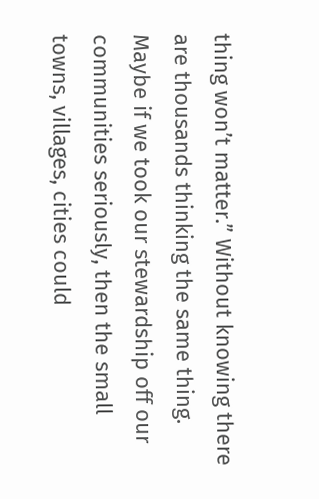thing won’t matter.” Without knowing there are thousands thinking the same thing. Maybe if we took our stewardship off our communities seriously, then the small towns, villages, cities could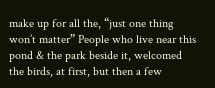make up for all the, “just one thing won’t matter” People who live near this pond & the park beside it, welcomed the birds, at first, but then a few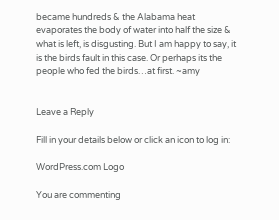became hundreds & the Alabama heat evaporates the body of water into half the size & what is left, is disgusting. But I am happy to say, it is the birds fault in this case. Or perhaps its the people who fed the birds…at first. ~amy


Leave a Reply

Fill in your details below or click an icon to log in:

WordPress.com Logo

You are commenting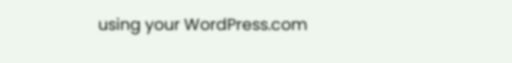using your WordPress.com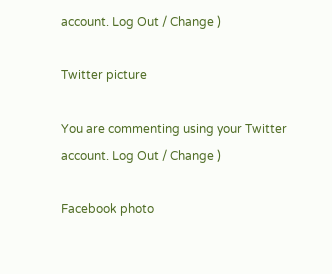account. Log Out / Change )

Twitter picture

You are commenting using your Twitter account. Log Out / Change )

Facebook photo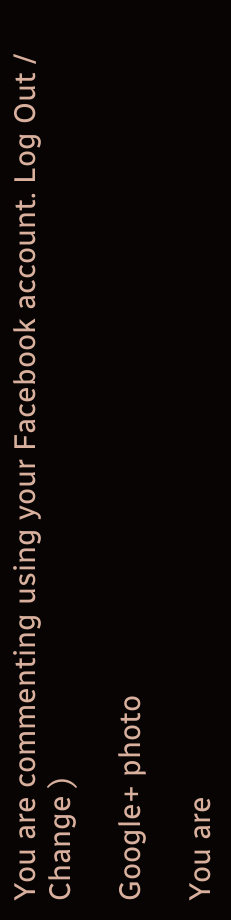You are commenting using your Facebook account. Log Out / Change )

Google+ photo

You are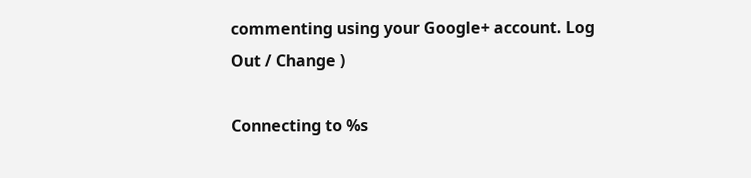commenting using your Google+ account. Log Out / Change )

Connecting to %s